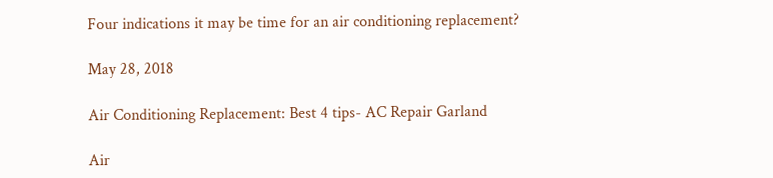Four indications it may be time for an air conditioning replacement?

May 28, 2018

Air Conditioning Replacement: Best 4 tips- AC Repair Garland

Air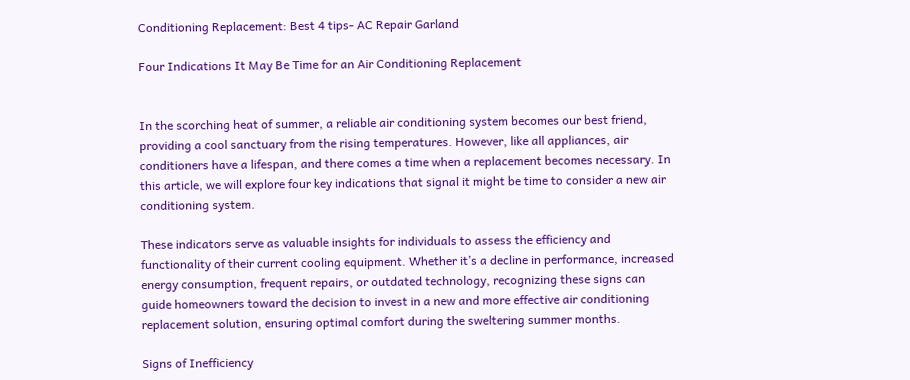Conditioning Replacement: Best 4 tips- AC Repair Garland

Four Indications It May Be Time for an Air Conditioning Replacement


In the scorching heat of summer, a reliable air conditioning system becomes our best friend, providing a cool sanctuary from the rising temperatures. However, like all appliances, air conditioners have a lifespan, and there comes a time when a replacement becomes necessary. In this article, we will explore four key indications that signal it might be time to consider a new air conditioning system.

These indicators serve as valuable insights for individuals to assess the efficiency and functionality of their current cooling equipment. Whether it’s a decline in performance, increased energy consumption, frequent repairs, or outdated technology, recognizing these signs can guide homeowners toward the decision to invest in a new and more effective air conditioning replacement solution, ensuring optimal comfort during the sweltering summer months.

Signs of Inefficiency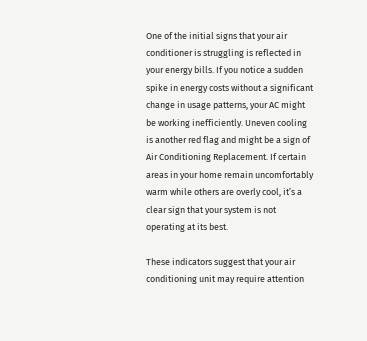One of the initial signs that your air conditioner is struggling is reflected in your energy bills. If you notice a sudden spike in energy costs without a significant change in usage patterns, your AC might be working inefficiently. Uneven cooling is another red flag and might be a sign of Air Conditioning Replacement. If certain areas in your home remain uncomfortably warm while others are overly cool, it’s a clear sign that your system is not operating at its best.

These indicators suggest that your air conditioning unit may require attention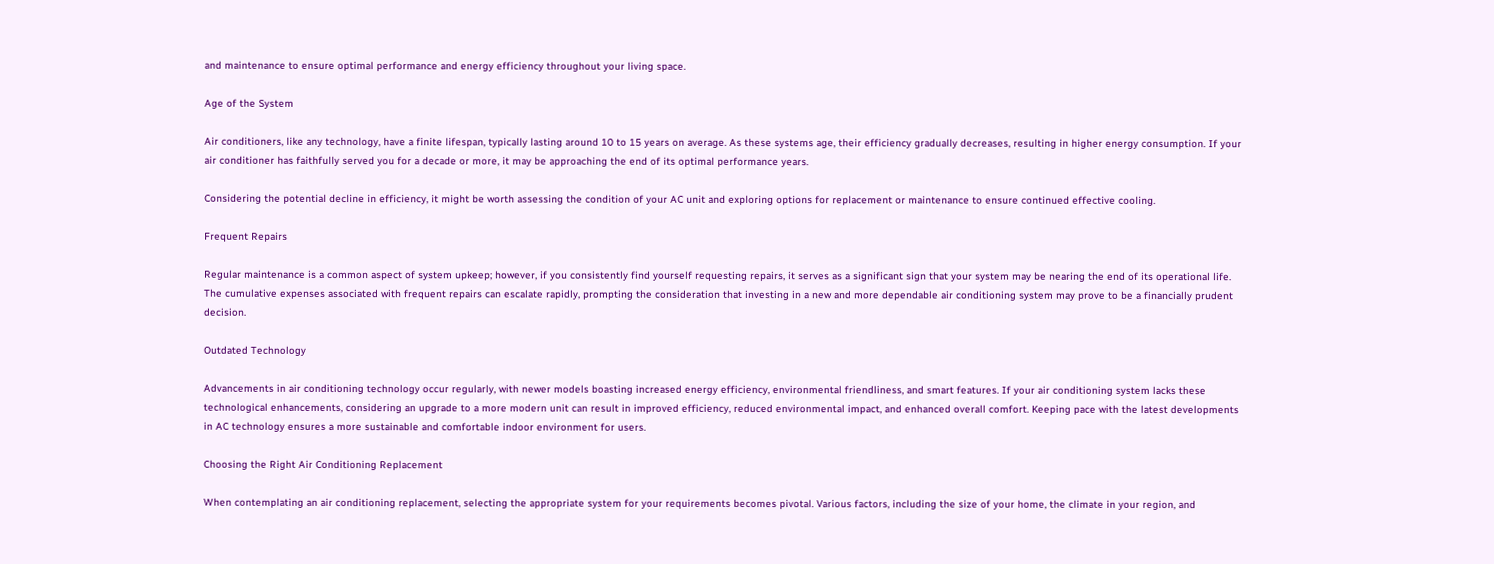and maintenance to ensure optimal performance and energy efficiency throughout your living space.

Age of the System

Air conditioners, like any technology, have a finite lifespan, typically lasting around 10 to 15 years on average. As these systems age, their efficiency gradually decreases, resulting in higher energy consumption. If your air conditioner has faithfully served you for a decade or more, it may be approaching the end of its optimal performance years.

Considering the potential decline in efficiency, it might be worth assessing the condition of your AC unit and exploring options for replacement or maintenance to ensure continued effective cooling.

Frequent Repairs

Regular maintenance is a common aspect of system upkeep; however, if you consistently find yourself requesting repairs, it serves as a significant sign that your system may be nearing the end of its operational life. The cumulative expenses associated with frequent repairs can escalate rapidly, prompting the consideration that investing in a new and more dependable air conditioning system may prove to be a financially prudent decision.

Outdated Technology

Advancements in air conditioning technology occur regularly, with newer models boasting increased energy efficiency, environmental friendliness, and smart features. If your air conditioning system lacks these technological enhancements, considering an upgrade to a more modern unit can result in improved efficiency, reduced environmental impact, and enhanced overall comfort. Keeping pace with the latest developments in AC technology ensures a more sustainable and comfortable indoor environment for users.

Choosing the Right Air Conditioning Replacement

When contemplating an air conditioning replacement, selecting the appropriate system for your requirements becomes pivotal. Various factors, including the size of your home, the climate in your region, and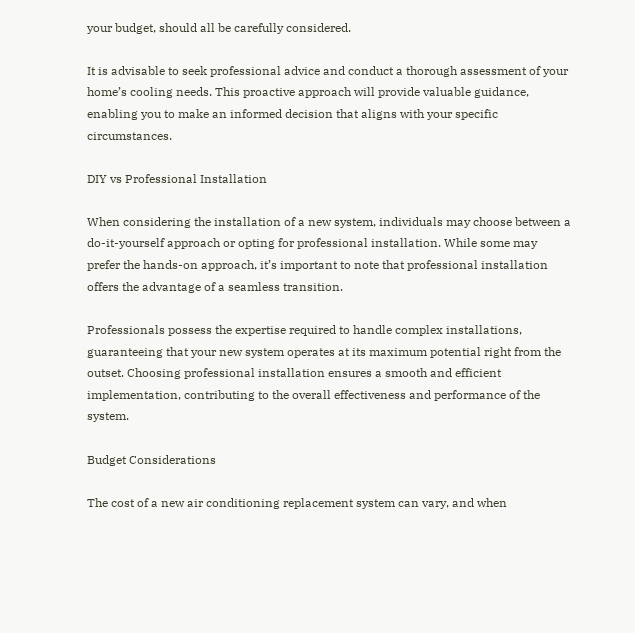your budget, should all be carefully considered.

It is advisable to seek professional advice and conduct a thorough assessment of your home’s cooling needs. This proactive approach will provide valuable guidance, enabling you to make an informed decision that aligns with your specific circumstances.

DIY vs Professional Installation

When considering the installation of a new system, individuals may choose between a do-it-yourself approach or opting for professional installation. While some may prefer the hands-on approach, it’s important to note that professional installation offers the advantage of a seamless transition.

Professionals possess the expertise required to handle complex installations, guaranteeing that your new system operates at its maximum potential right from the outset. Choosing professional installation ensures a smooth and efficient implementation, contributing to the overall effectiveness and performance of the system.

Budget Considerations

The cost of a new air conditioning replacement system can vary, and when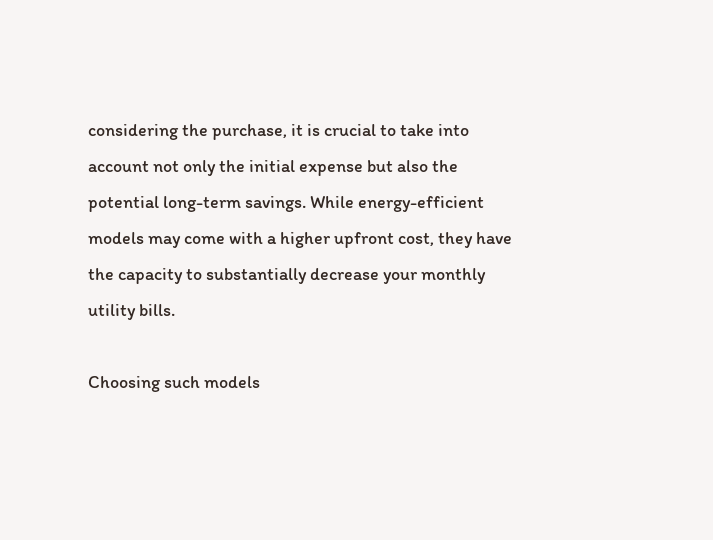considering the purchase, it is crucial to take into account not only the initial expense but also the potential long-term savings. While energy-efficient models may come with a higher upfront cost, they have the capacity to substantially decrease your monthly utility bills.

Choosing such models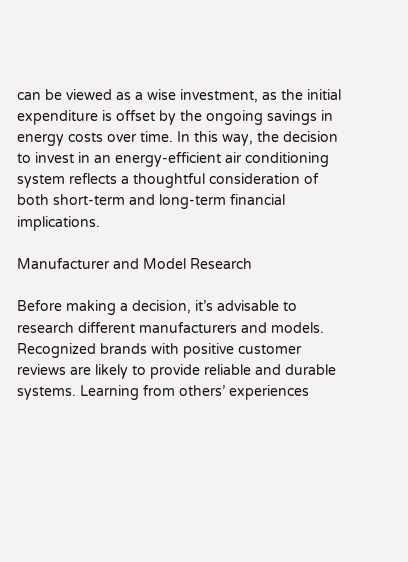can be viewed as a wise investment, as the initial expenditure is offset by the ongoing savings in energy costs over time. In this way, the decision to invest in an energy-efficient air conditioning system reflects a thoughtful consideration of both short-term and long-term financial implications.

Manufacturer and Model Research

Before making a decision, it’s advisable to research different manufacturers and models. Recognized brands with positive customer reviews are likely to provide reliable and durable systems. Learning from others’ experiences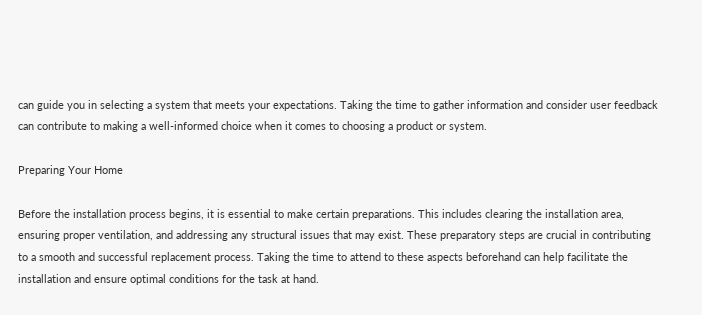can guide you in selecting a system that meets your expectations. Taking the time to gather information and consider user feedback can contribute to making a well-informed choice when it comes to choosing a product or system.

Preparing Your Home

Before the installation process begins, it is essential to make certain preparations. This includes clearing the installation area, ensuring proper ventilation, and addressing any structural issues that may exist. These preparatory steps are crucial in contributing to a smooth and successful replacement process. Taking the time to attend to these aspects beforehand can help facilitate the installation and ensure optimal conditions for the task at hand.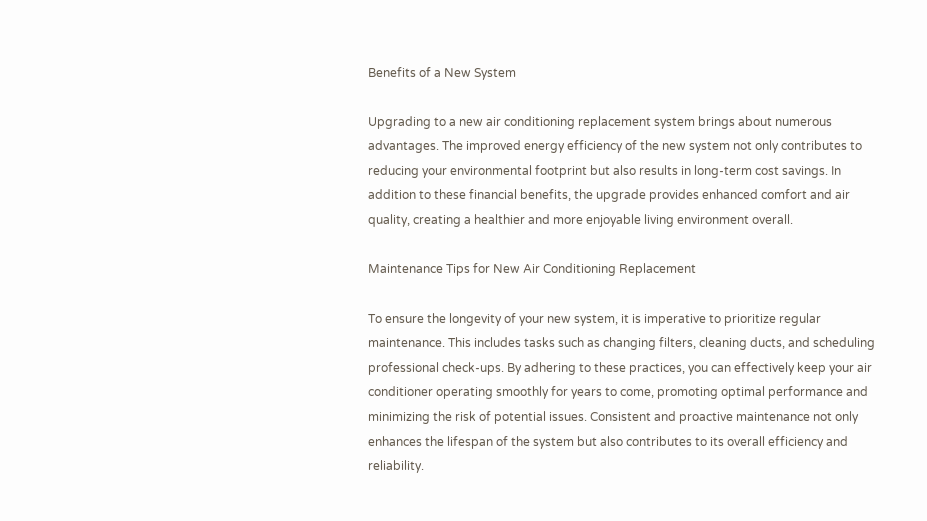Benefits of a New System

Upgrading to a new air conditioning replacement system brings about numerous advantages. The improved energy efficiency of the new system not only contributes to reducing your environmental footprint but also results in long-term cost savings. In addition to these financial benefits, the upgrade provides enhanced comfort and air quality, creating a healthier and more enjoyable living environment overall.

Maintenance Tips for New Air Conditioning Replacement

To ensure the longevity of your new system, it is imperative to prioritize regular maintenance. This includes tasks such as changing filters, cleaning ducts, and scheduling professional check-ups. By adhering to these practices, you can effectively keep your air conditioner operating smoothly for years to come, promoting optimal performance and minimizing the risk of potential issues. Consistent and proactive maintenance not only enhances the lifespan of the system but also contributes to its overall efficiency and reliability.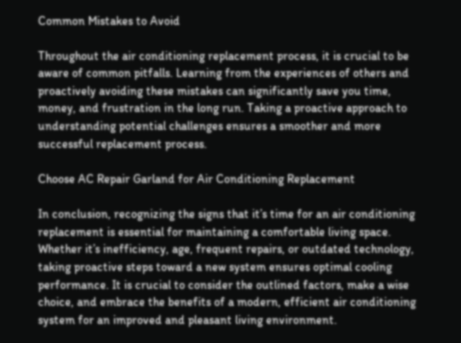Common Mistakes to Avoid

Throughout the air conditioning replacement process, it is crucial to be aware of common pitfalls. Learning from the experiences of others and proactively avoiding these mistakes can significantly save you time, money, and frustration in the long run. Taking a proactive approach to understanding potential challenges ensures a smoother and more successful replacement process.

Choose AC Repair Garland for Air Conditioning Replacement

In conclusion, recognizing the signs that it’s time for an air conditioning replacement is essential for maintaining a comfortable living space. Whether it’s inefficiency, age, frequent repairs, or outdated technology, taking proactive steps toward a new system ensures optimal cooling performance. It is crucial to consider the outlined factors, make a wise choice, and embrace the benefits of a modern, efficient air conditioning system for an improved and pleasant living environment.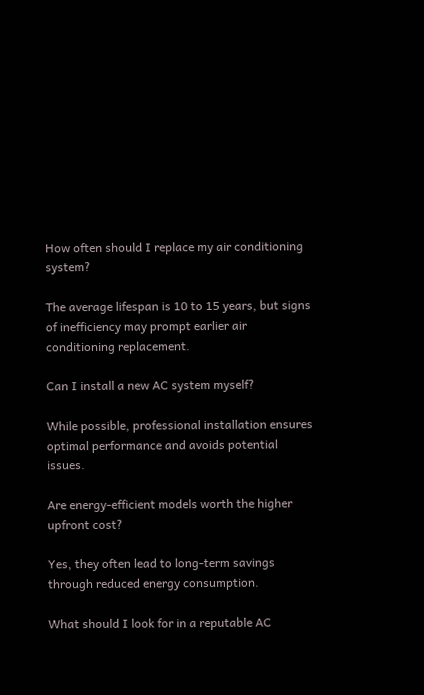How often should I replace my air conditioning system?

The average lifespan is 10 to 15 years, but signs of inefficiency may prompt earlier air conditioning replacement.

Can I install a new AC system myself?

While possible, professional installation ensures optimal performance and avoids potential issues.

Are energy-efficient models worth the higher upfront cost?

Yes, they often lead to long-term savings through reduced energy consumption.

What should I look for in a reputable AC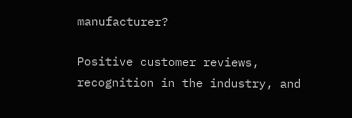manufacturer?

Positive customer reviews, recognition in the industry, and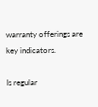warranty offerings are key indicators.

Is regular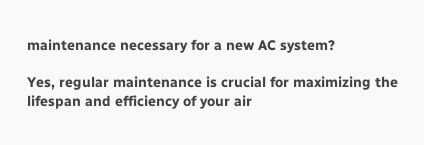maintenance necessary for a new AC system?

Yes, regular maintenance is crucial for maximizing the lifespan and efficiency of your air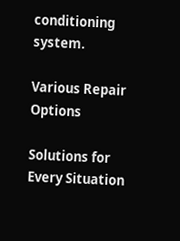conditioning system.

Various Repair Options

Solutions for Every Situation